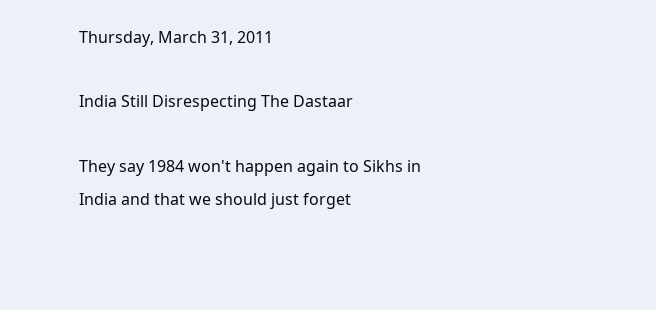Thursday, March 31, 2011

India Still Disrespecting The Dastaar

They say 1984 won't happen again to Sikhs in India and that we should just forget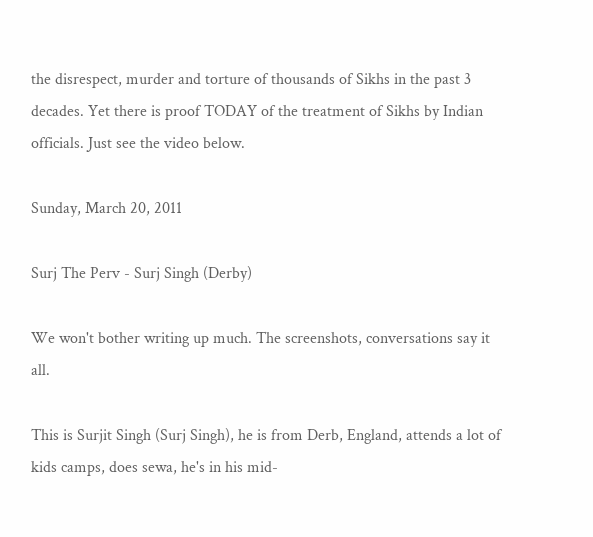the disrespect, murder and torture of thousands of Sikhs in the past 3 decades. Yet there is proof TODAY of the treatment of Sikhs by Indian officials. Just see the video below.

Sunday, March 20, 2011

Surj The Perv - Surj Singh (Derby)

We won't bother writing up much. The screenshots, conversations say it all.

This is Surjit Singh (Surj Singh), he is from Derb, England, attends a lot of kids camps, does sewa, he's in his mid-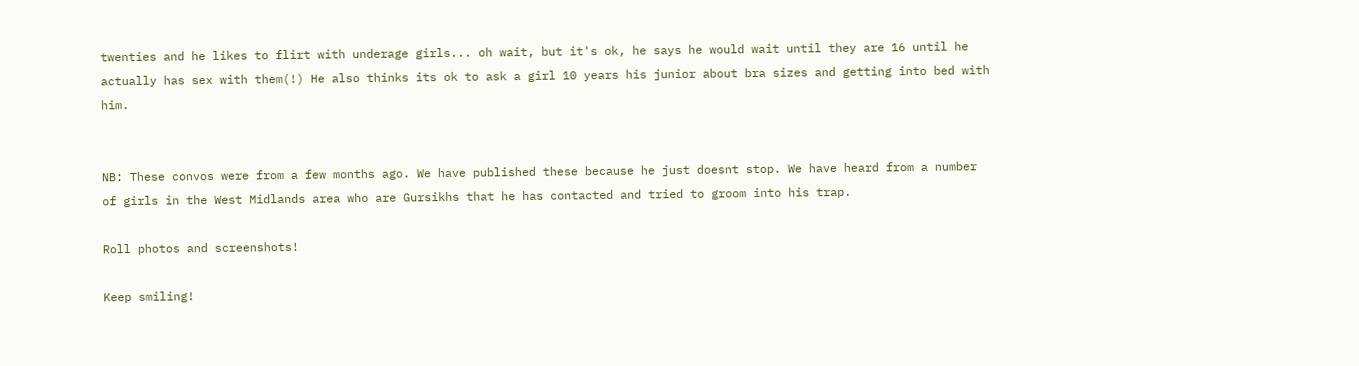twenties and he likes to flirt with underage girls... oh wait, but it's ok, he says he would wait until they are 16 until he actually has sex with them(!) He also thinks its ok to ask a girl 10 years his junior about bra sizes and getting into bed with him.


NB: These convos were from a few months ago. We have published these because he just doesnt stop. We have heard from a number of girls in the West Midlands area who are Gursikhs that he has contacted and tried to groom into his trap.

Roll photos and screenshots!

Keep smiling!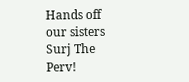Hands off our sisters Surj The Perv!